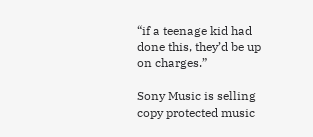“if a teenage kid had done this, they’d be up on charges.”

Sony Music is selling copy protected music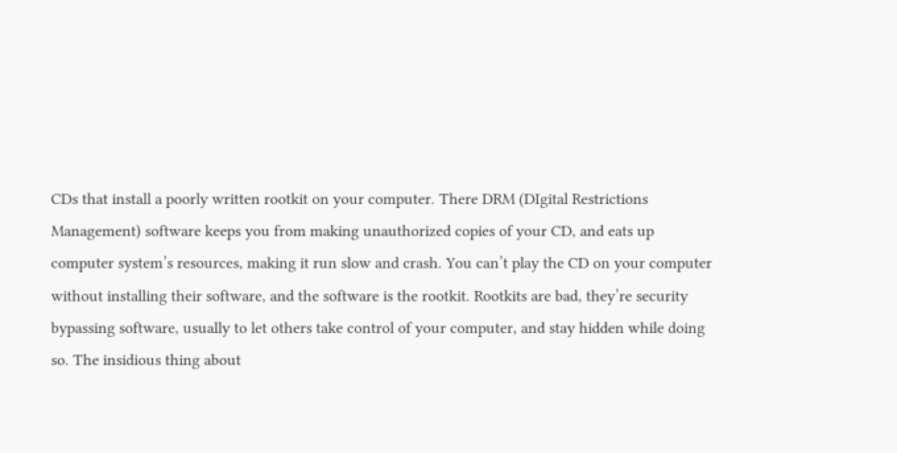CDs that install a poorly written rootkit on your computer. There DRM (DIgital Restrictions Management) software keeps you from making unauthorized copies of your CD, and eats up computer system’s resources, making it run slow and crash. You can’t play the CD on your computer without installing their software, and the software is the rootkit. Rootkits are bad, they’re security bypassing software, usually to let others take control of your computer, and stay hidden while doing so. The insidious thing about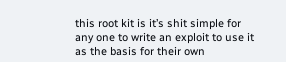this root kit is it’s shit simple for any one to write an exploit to use it as the basis for their own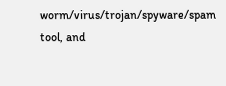worm/virus/trojan/spyware/spam tool, and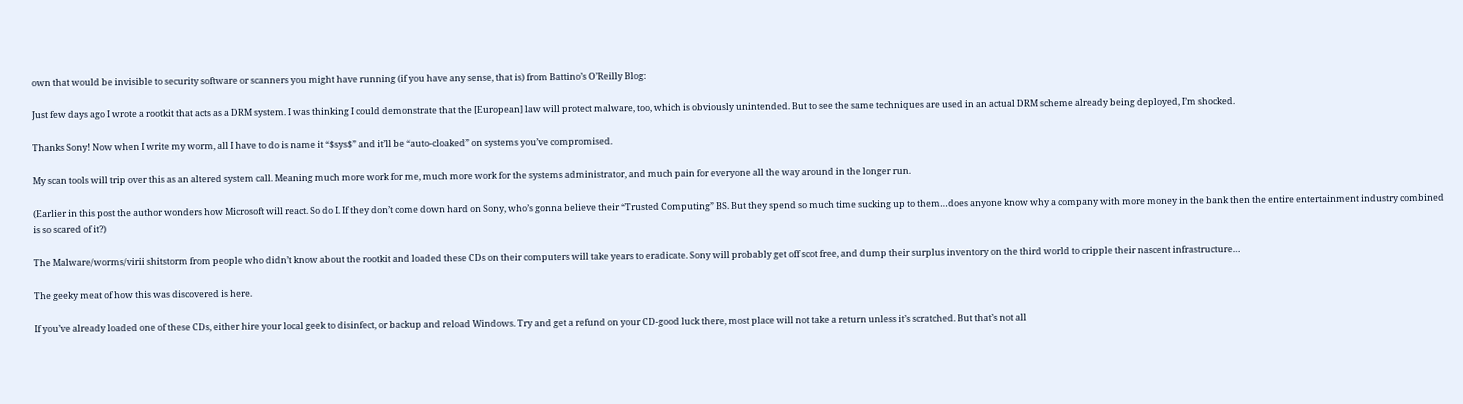own that would be invisible to security software or scanners you might have running (if you have any sense, that is) from Battino’s O’Reilly Blog:

Just few days ago I wrote a rootkit that acts as a DRM system. I was thinking I could demonstrate that the [European] law will protect malware, too, which is obviously unintended. But to see the same techniques are used in an actual DRM scheme already being deployed, I’m shocked.

Thanks Sony! Now when I write my worm, all I have to do is name it “$sys$” and it’ll be “auto-cloaked” on systems you’ve compromised.

My scan tools will trip over this as an altered system call. Meaning much more work for me, much more work for the systems administrator, and much pain for everyone all the way around in the longer run.

(Earlier in this post the author wonders how Microsoft will react. So do I. If they don’t come down hard on Sony, who’s gonna believe their “Trusted Computing” BS. But they spend so much time sucking up to them…does anyone know why a company with more money in the bank then the entire entertainment industry combined is so scared of it?)

The Malware/worms/virii shitstorm from people who didn’t know about the rootkit and loaded these CDs on their computers will take years to eradicate. Sony will probably get off scot free, and dump their surplus inventory on the third world to cripple their nascent infrastructure…

The geeky meat of how this was discovered is here.

If you’ve already loaded one of these CDs, either hire your local geek to disinfect, or backup and reload Windows. Try and get a refund on your CD-good luck there, most place will not take a return unless it’s scratched. But that’s not all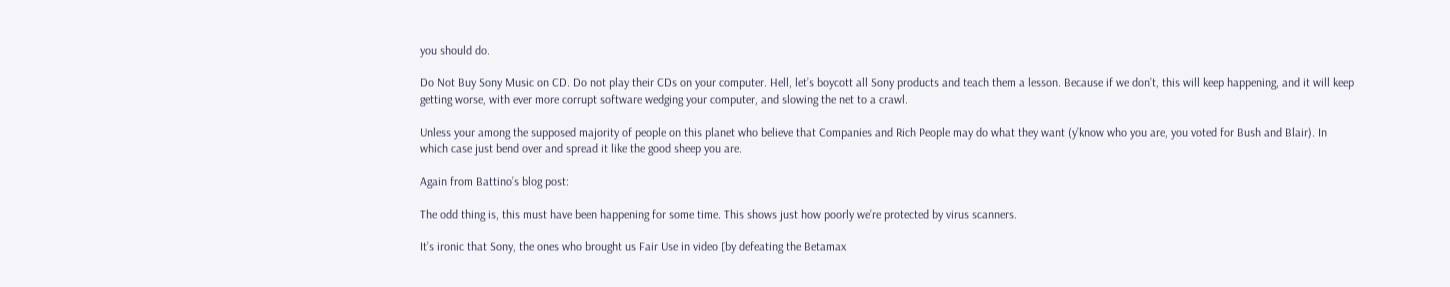you should do.

Do Not Buy Sony Music on CD. Do not play their CDs on your computer. Hell, let’s boycott all Sony products and teach them a lesson. Because if we don’t, this will keep happening, and it will keep getting worse, with ever more corrupt software wedging your computer, and slowing the net to a crawl.

Unless your among the supposed majority of people on this planet who believe that Companies and Rich People may do what they want (y’know who you are, you voted for Bush and Blair). In which case just bend over and spread it like the good sheep you are.

Again from Battino’s blog post:

The odd thing is, this must have been happening for some time. This shows just how poorly we’re protected by virus scanners.

It’s ironic that Sony, the ones who brought us Fair Use in video [by defeating the Betamax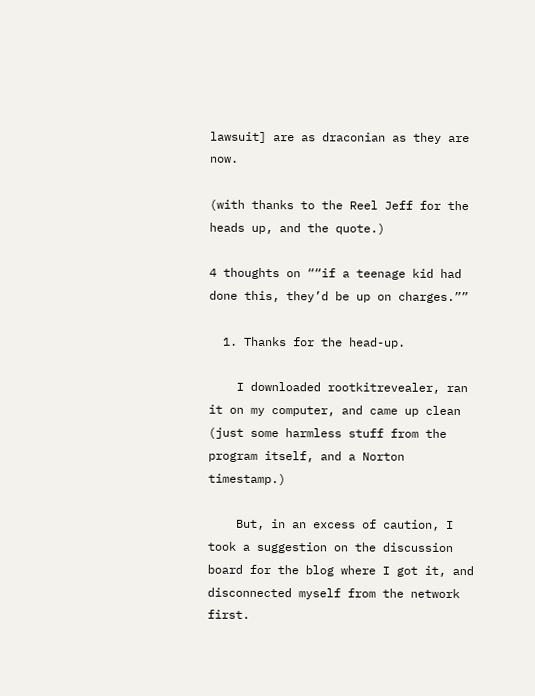lawsuit] are as draconian as they are now.

(with thanks to the Reel Jeff for the heads up, and the quote.)

4 thoughts on ““if a teenage kid had done this, they’d be up on charges.””

  1. Thanks for the head-up.

    I downloaded rootkitrevealer, ran it on my computer, and came up clean (just some harmless stuff from the program itself, and a Norton timestamp.)

    But, in an excess of caution, I took a suggestion on the discussion board for the blog where I got it, and disconnected myself from the network first.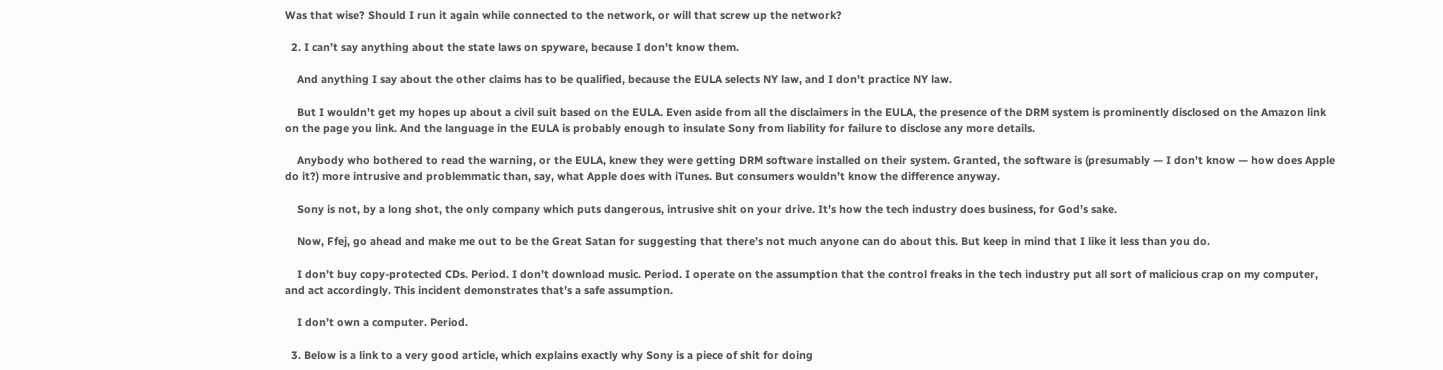Was that wise? Should I run it again while connected to the network, or will that screw up the network?

  2. I can’t say anything about the state laws on spyware, because I don’t know them.

    And anything I say about the other claims has to be qualified, because the EULA selects NY law, and I don’t practice NY law.

    But I wouldn’t get my hopes up about a civil suit based on the EULA. Even aside from all the disclaimers in the EULA, the presence of the DRM system is prominently disclosed on the Amazon link on the page you link. And the language in the EULA is probably enough to insulate Sony from liability for failure to disclose any more details.

    Anybody who bothered to read the warning, or the EULA, knew they were getting DRM software installed on their system. Granted, the software is (presumably — I don’t know — how does Apple do it?) more intrusive and problemmatic than, say, what Apple does with iTunes. But consumers wouldn’t know the difference anyway.

    Sony is not, by a long shot, the only company which puts dangerous, intrusive shit on your drive. It’s how the tech industry does business, for God’s sake.

    Now, Ffej, go ahead and make me out to be the Great Satan for suggesting that there’s not much anyone can do about this. But keep in mind that I like it less than you do.

    I don’t buy copy-protected CDs. Period. I don’t download music. Period. I operate on the assumption that the control freaks in the tech industry put all sort of malicious crap on my computer, and act accordingly. This incident demonstrates that’s a safe assumption.

    I don’t own a computer. Period.

  3. Below is a link to a very good article, which explains exactly why Sony is a piece of shit for doing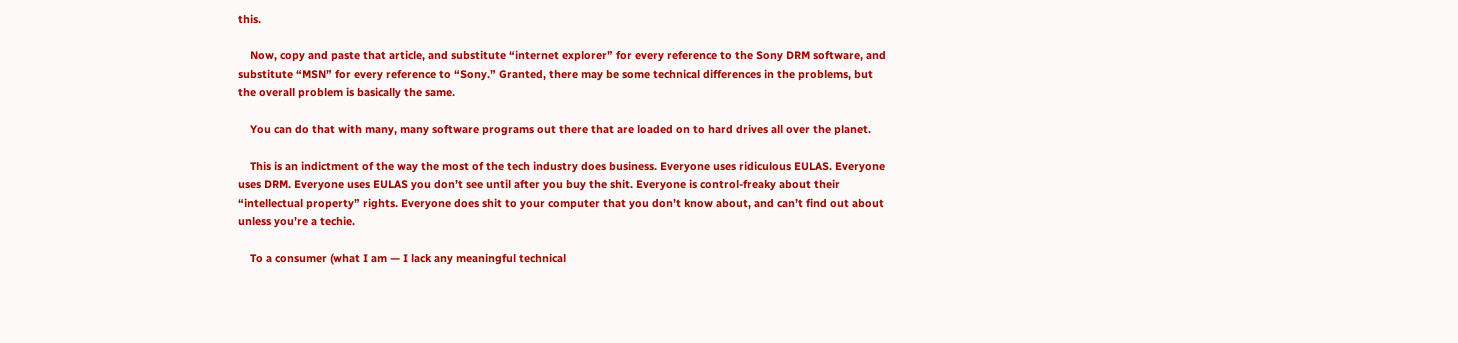this.

    Now, copy and paste that article, and substitute “internet explorer” for every reference to the Sony DRM software, and substitute “MSN” for every reference to “Sony.” Granted, there may be some technical differences in the problems, but the overall problem is basically the same.

    You can do that with many, many software programs out there that are loaded on to hard drives all over the planet.

    This is an indictment of the way the most of the tech industry does business. Everyone uses ridiculous EULAS. Everyone uses DRM. Everyone uses EULAS you don’t see until after you buy the shit. Everyone is control-freaky about their “intellectual property” rights. Everyone does shit to your computer that you don’t know about, and can’t find out about unless you’re a techie.

    To a consumer (what I am — I lack any meaningful technical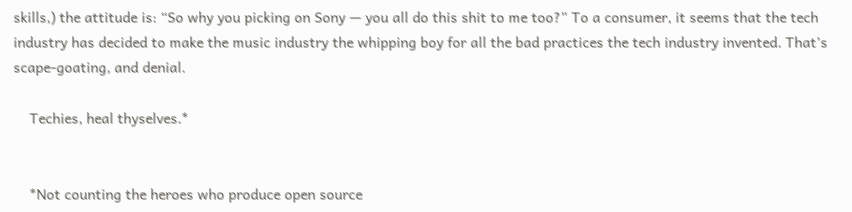skills,) the attitude is: “So why you picking on Sony — you all do this shit to me too?” To a consumer, it seems that the tech industry has decided to make the music industry the whipping boy for all the bad practices the tech industry invented. That’s scape-goating, and denial.

    Techies, heal thyselves.*


    *Not counting the heroes who produce open source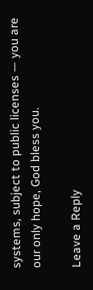systems, subject to public licenses — you are our only hope, God bless you.

Leave a Reply